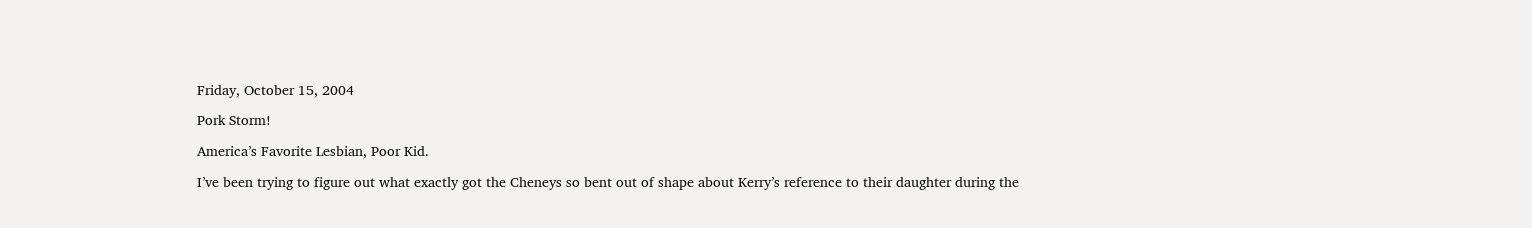Friday, October 15, 2004

Pork Storm!

America’s Favorite Lesbian, Poor Kid.

I’ve been trying to figure out what exactly got the Cheneys so bent out of shape about Kerry’s reference to their daughter during the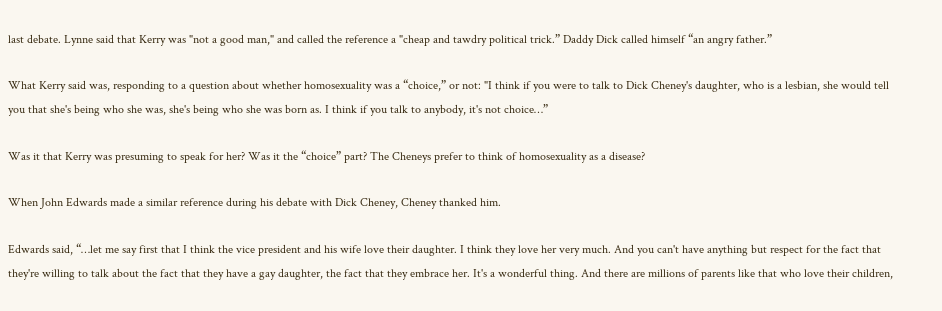last debate. Lynne said that Kerry was "not a good man," and called the reference a "cheap and tawdry political trick.” Daddy Dick called himself “an angry father.”

What Kerry said was, responding to a question about whether homosexuality was a “choice,” or not: "I think if you were to talk to Dick Cheney's daughter, who is a lesbian, she would tell you that she's being who she was, she's being who she was born as. I think if you talk to anybody, it's not choice…”

Was it that Kerry was presuming to speak for her? Was it the “choice” part? The Cheneys prefer to think of homosexuality as a disease?

When John Edwards made a similar reference during his debate with Dick Cheney, Cheney thanked him.

Edwards said, “…let me say first that I think the vice president and his wife love their daughter. I think they love her very much. And you can't have anything but respect for the fact that they're willing to talk about the fact that they have a gay daughter, the fact that they embrace her. It's a wonderful thing. And there are millions of parents like that who love their children,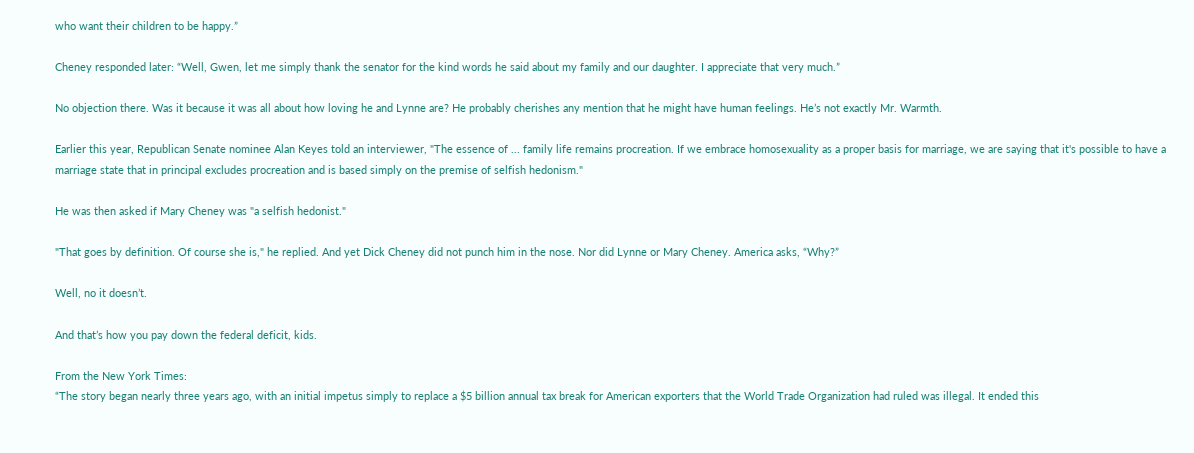who want their children to be happy.”

Cheney responded later: “Well, Gwen, let me simply thank the senator for the kind words he said about my family and our daughter. I appreciate that very much.”

No objection there. Was it because it was all about how loving he and Lynne are? He probably cherishes any mention that he might have human feelings. He’s not exactly Mr. Warmth.

Earlier this year, Republican Senate nominee Alan Keyes told an interviewer, "The essence of ... family life remains procreation. If we embrace homosexuality as a proper basis for marriage, we are saying that it's possible to have a marriage state that in principal excludes procreation and is based simply on the premise of selfish hedonism."

He was then asked if Mary Cheney was "a selfish hedonist."

"That goes by definition. Of course she is," he replied. And yet Dick Cheney did not punch him in the nose. Nor did Lynne or Mary Cheney. America asks, “Why?”

Well, no it doesn’t.

And that’s how you pay down the federal deficit, kids.

From the New York Times:
“The story began nearly three years ago, with an initial impetus simply to replace a $5 billion annual tax break for American exporters that the World Trade Organization had ruled was illegal. It ended this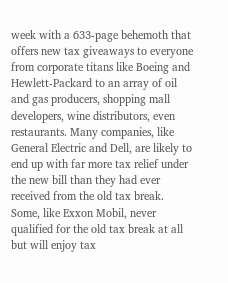week with a 633-page behemoth that offers new tax giveaways to everyone from corporate titans like Boeing and Hewlett-Packard to an array of oil and gas producers, shopping mall developers, wine distributors, even restaurants. Many companies, like General Electric and Dell, are likely to end up with far more tax relief under the new bill than they had ever received from the old tax break. Some, like Exxon Mobil, never qualified for the old tax break at all but will enjoy tax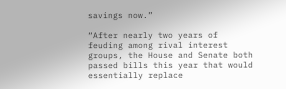savings now.”

“After nearly two years of feuding among rival interest groups, the House and Senate both passed bills this year that would essentially replace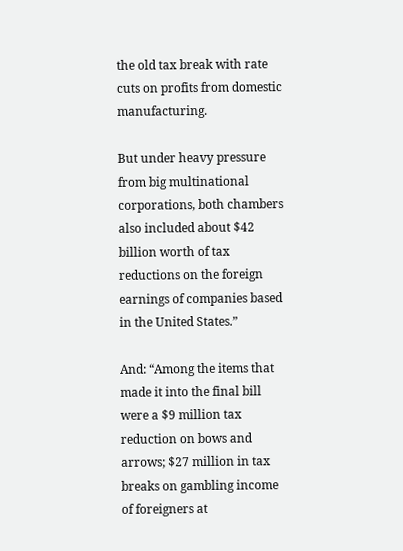the old tax break with rate cuts on profits from domestic manufacturing.

But under heavy pressure from big multinational corporations, both chambers also included about $42 billion worth of tax reductions on the foreign earnings of companies based in the United States.”

And: “Among the items that made it into the final bill were a $9 million tax reduction on bows and arrows; $27 million in tax breaks on gambling income of foreigners at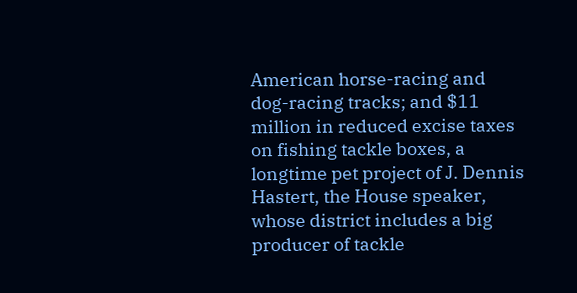American horse-racing and dog-racing tracks; and $11 million in reduced excise taxes on fishing tackle boxes, a longtime pet project of J. Dennis Hastert, the House speaker, whose district includes a big producer of tackle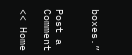boxes.”


Post a Comment

<< Home